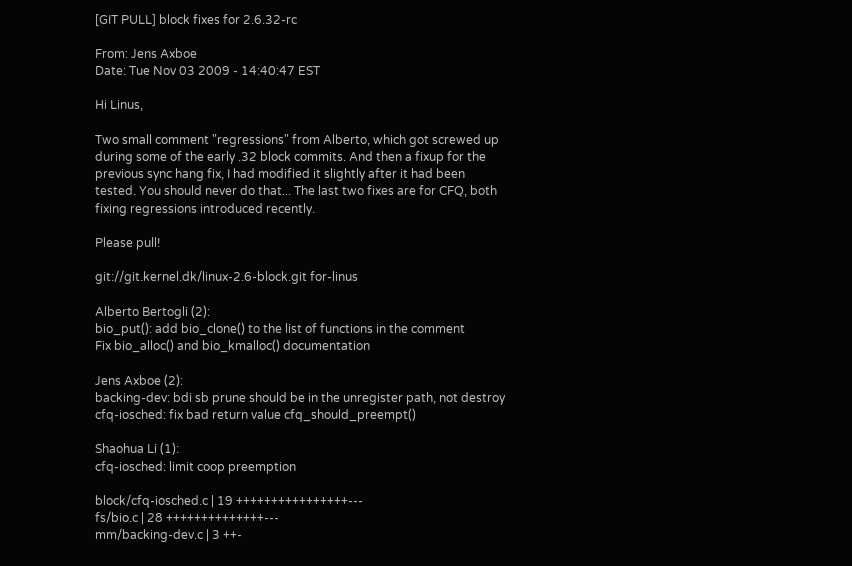[GIT PULL] block fixes for 2.6.32-rc

From: Jens Axboe
Date: Tue Nov 03 2009 - 14:40:47 EST

Hi Linus,

Two small comment "regressions" from Alberto, which got screwed up
during some of the early .32 block commits. And then a fixup for the
previous sync hang fix, I had modified it slightly after it had been
tested. You should never do that... The last two fixes are for CFQ, both
fixing regressions introduced recently.

Please pull!

git://git.kernel.dk/linux-2.6-block.git for-linus

Alberto Bertogli (2):
bio_put(): add bio_clone() to the list of functions in the comment
Fix bio_alloc() and bio_kmalloc() documentation

Jens Axboe (2):
backing-dev: bdi sb prune should be in the unregister path, not destroy
cfq-iosched: fix bad return value cfq_should_preempt()

Shaohua Li (1):
cfq-iosched: limit coop preemption

block/cfq-iosched.c | 19 ++++++++++++++++---
fs/bio.c | 28 ++++++++++++++---
mm/backing-dev.c | 3 ++-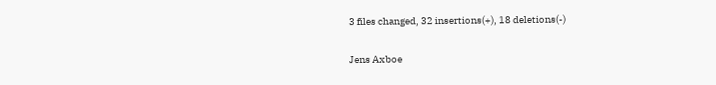3 files changed, 32 insertions(+), 18 deletions(-)

Jens Axboe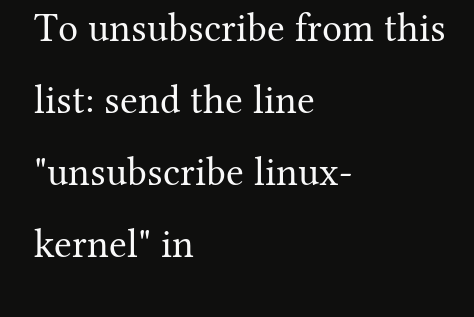To unsubscribe from this list: send the line "unsubscribe linux-kernel" in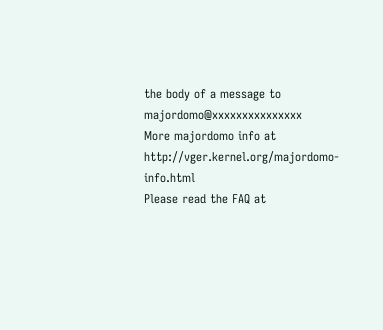the body of a message to majordomo@xxxxxxxxxxxxxxx
More majordomo info at http://vger.kernel.org/majordomo-info.html
Please read the FAQ at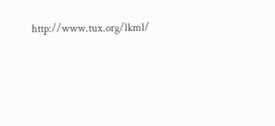http://www.tux.org/lkml/